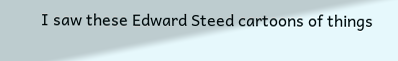I saw these Edward Steed cartoons of things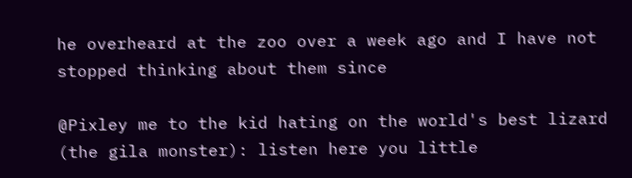he overheard at the zoo over a week ago and I have not stopped thinking about them since

@Pixley me to the kid hating on the world's best lizard (the gila monster): listen here you little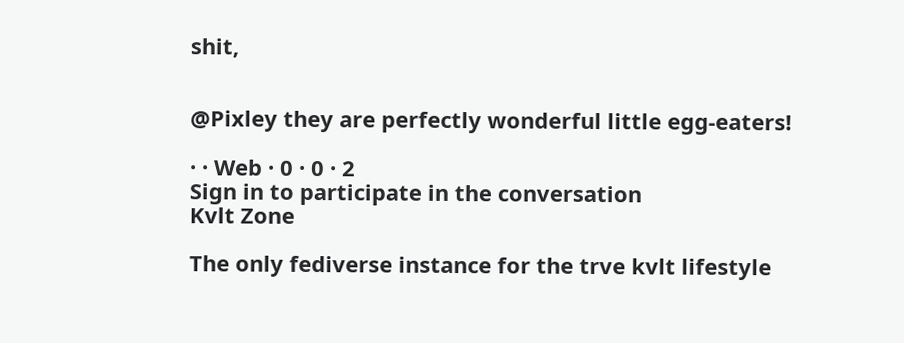shit,


@Pixley they are perfectly wonderful little egg-eaters!

· · Web · 0 · 0 · 2
Sign in to participate in the conversation
Kvlt Zone

The only fediverse instance for the trve kvlt lifestyle